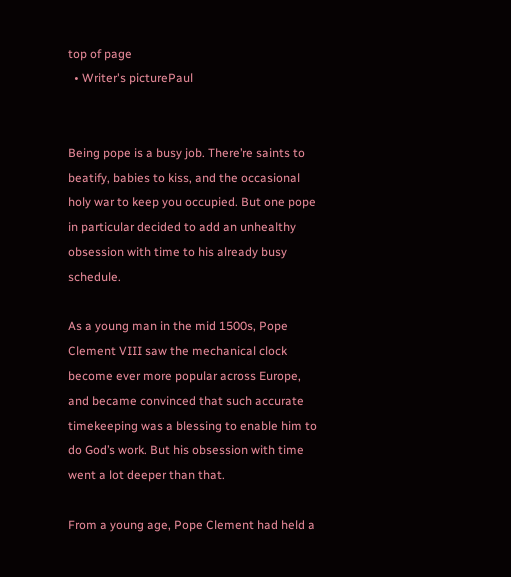top of page
  • Writer's picturePaul


Being pope is a busy job. There’re saints to beatify, babies to kiss, and the occasional holy war to keep you occupied. But one pope in particular decided to add an unhealthy obsession with time to his already busy schedule.

As a young man in the mid 1500s, Pope Clement VIII saw the mechanical clock become ever more popular across Europe, and became convinced that such accurate timekeeping was a blessing to enable him to do God’s work. But his obsession with time went a lot deeper than that.

From a young age, Pope Clement had held a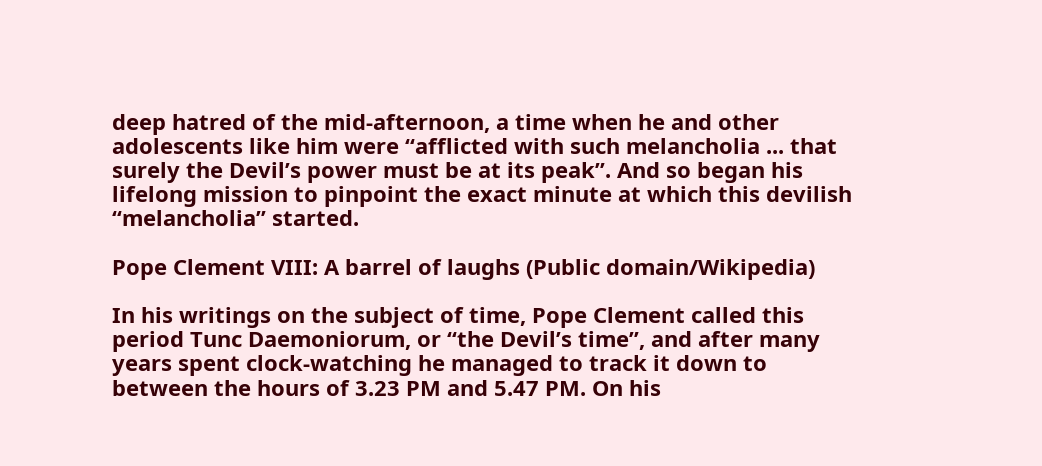deep hatred of the mid-afternoon, a time when he and other adolescents like him were “afflicted with such melancholia ... that surely the Devil’s power must be at its peak”. And so began his lifelong mission to pinpoint the exact minute at which this devilish “melancholia” started.

Pope Clement VIII: A barrel of laughs (Public domain/Wikipedia)

In his writings on the subject of time, Pope Clement called this period Tunc Daemoniorum, or “the Devil’s time”, and after many years spent clock-watching he managed to track it down to between the hours of 3.23 PM and 5.47 PM. On his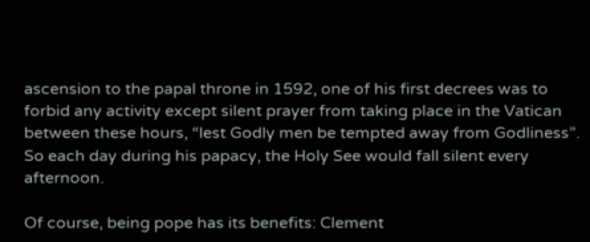ascension to the papal throne in 1592, one of his first decrees was to forbid any activity except silent prayer from taking place in the Vatican between these hours, “lest Godly men be tempted away from Godliness”. So each day during his papacy, the Holy See would fall silent every afternoon.

Of course, being pope has its benefits: Clement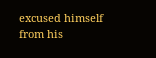excused himself from his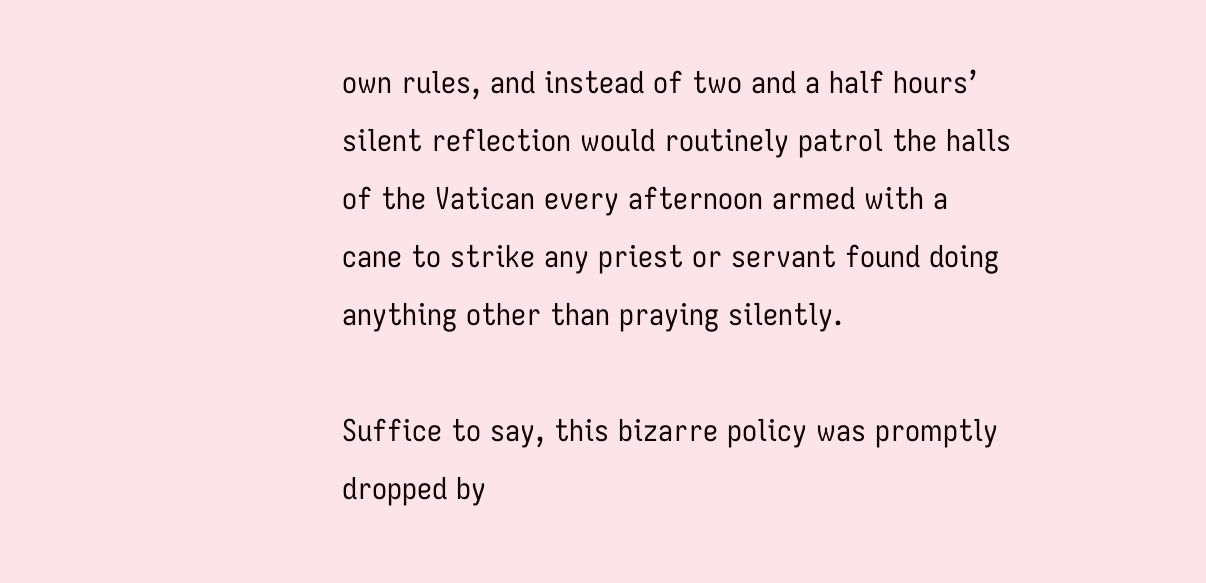own rules, and instead of two and a half hours’ silent reflection would routinely patrol the halls of the Vatican every afternoon armed with a cane to strike any priest or servant found doing anything other than praying silently.

Suffice to say, this bizarre policy was promptly dropped by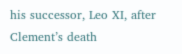his successor, Leo XI, after Clement’s death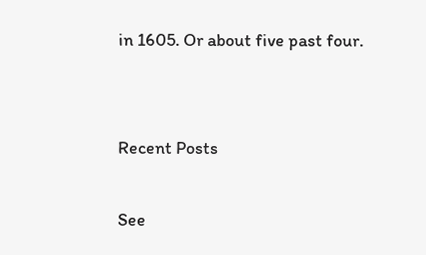in 1605. Or about five past four.


Recent Posts

See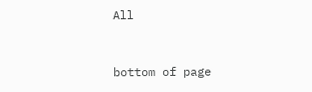All


bottom of page